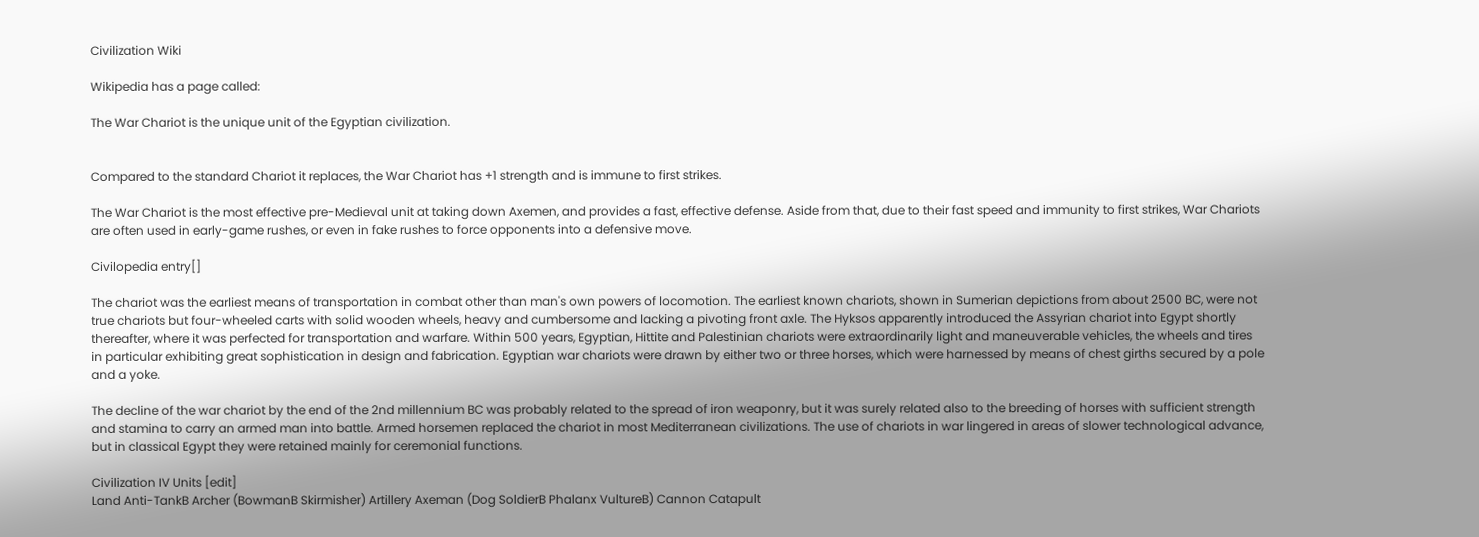Civilization Wiki

Wikipedia has a page called:

The War Chariot is the unique unit of the Egyptian civilization.


Compared to the standard Chariot it replaces, the War Chariot has +1 strength and is immune to first strikes.

The War Chariot is the most effective pre-Medieval unit at taking down Axemen, and provides a fast, effective defense. Aside from that, due to their fast speed and immunity to first strikes, War Chariots are often used in early-game rushes, or even in fake rushes to force opponents into a defensive move.

Civilopedia entry[]

The chariot was the earliest means of transportation in combat other than man's own powers of locomotion. The earliest known chariots, shown in Sumerian depictions from about 2500 BC, were not true chariots but four-wheeled carts with solid wooden wheels, heavy and cumbersome and lacking a pivoting front axle. The Hyksos apparently introduced the Assyrian chariot into Egypt shortly thereafter, where it was perfected for transportation and warfare. Within 500 years, Egyptian, Hittite and Palestinian chariots were extraordinarily light and maneuverable vehicles, the wheels and tires in particular exhibiting great sophistication in design and fabrication. Egyptian war chariots were drawn by either two or three horses, which were harnessed by means of chest girths secured by a pole and a yoke.

The decline of the war chariot by the end of the 2nd millennium BC was probably related to the spread of iron weaponry, but it was surely related also to the breeding of horses with sufficient strength and stamina to carry an armed man into battle. Armed horsemen replaced the chariot in most Mediterranean civilizations. The use of chariots in war lingered in areas of slower technological advance, but in classical Egypt they were retained mainly for ceremonial functions.

Civilization IV Units [edit]
Land Anti-TankB Archer (BowmanB Skirmisher) Artillery Axeman (Dog SoldierB Phalanx VultureB) Cannon Catapult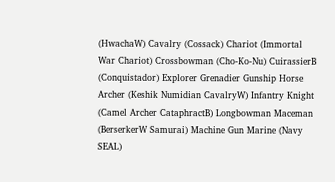(HwachaW) Cavalry (Cossack) Chariot (Immortal War Chariot) Crossbowman (Cho-Ko-Nu) CuirassierB (Conquistador) Explorer Grenadier Gunship Horse Archer (Keshik Numidian CavalryW) Infantry Knight (Camel Archer CataphractB) Longbowman Maceman (BerserkerW Samurai) Machine Gun Marine (Navy SEAL)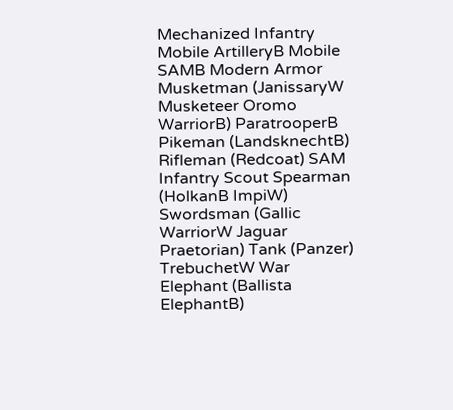Mechanized Infantry Mobile ArtilleryB Mobile SAMB Modern Armor Musketman (JanissaryW Musketeer Oromo WarriorB) ParatrooperB Pikeman (LandsknechtB) Rifleman (Redcoat) SAM Infantry Scout Spearman (HolkanB ImpiW) Swordsman (Gallic WarriorW Jaguar Praetorian) Tank (Panzer) TrebuchetW War Elephant (Ballista ElephantB)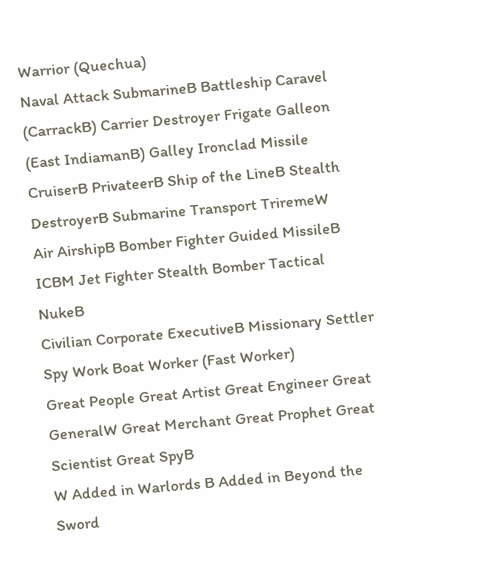Warrior (Quechua)
Naval Attack SubmarineB Battleship Caravel (CarrackB) Carrier Destroyer Frigate Galleon (East IndiamanB) Galley Ironclad Missile CruiserB PrivateerB Ship of the LineB Stealth DestroyerB Submarine Transport TriremeW
Air AirshipB Bomber Fighter Guided MissileB ICBM Jet Fighter Stealth Bomber Tactical NukeB
Civilian Corporate ExecutiveB Missionary Settler Spy Work Boat Worker (Fast Worker)
Great People Great Artist Great Engineer Great GeneralW Great Merchant Great Prophet Great Scientist Great SpyB
W Added in Warlords B Added in Beyond the Sword